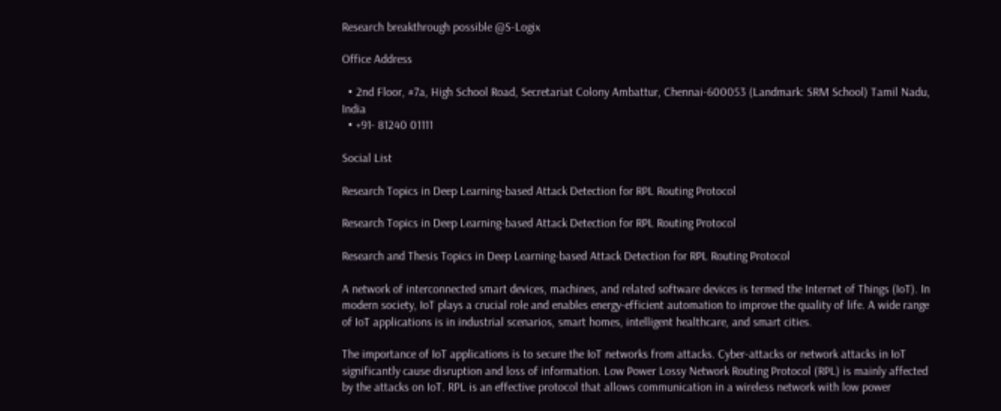Research breakthrough possible @S-Logix

Office Address

  • 2nd Floor, #7a, High School Road, Secretariat Colony Ambattur, Chennai-600053 (Landmark: SRM School) Tamil Nadu, India
  • +91- 81240 01111

Social List

Research Topics in Deep Learning-based Attack Detection for RPL Routing Protocol

Research Topics in Deep Learning-based Attack Detection for RPL Routing Protocol

Research and Thesis Topics in Deep Learning-based Attack Detection for RPL Routing Protocol

A network of interconnected smart devices, machines, and related software devices is termed the Internet of Things (IoT). In modern society, IoT plays a crucial role and enables energy-efficient automation to improve the quality of life. A wide range of IoT applications is in industrial scenarios, smart homes, intelligent healthcare, and smart cities.

The importance of IoT applications is to secure the IoT networks from attacks. Cyber-attacks or network attacks in IoT significantly cause disruption and loss of information. Low Power Lossy Network Routing Protocol (RPL) is mainly affected by the attacks on IoT. RPL is an effective protocol that allows communication in a wireless network with low power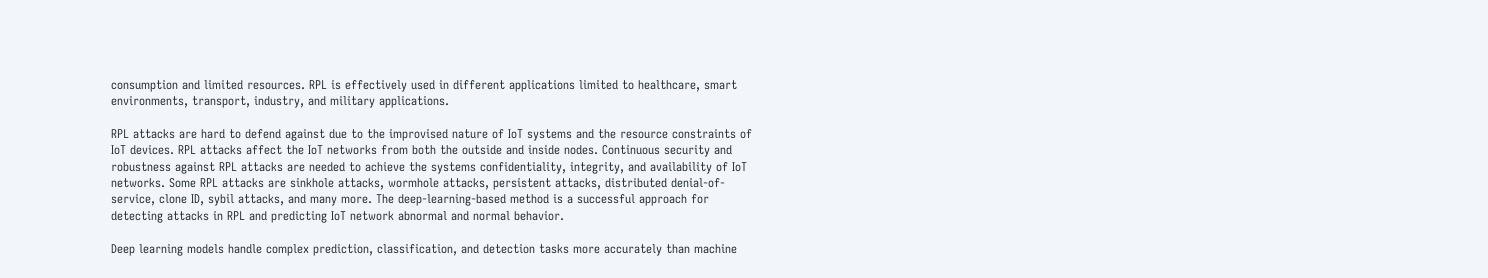consumption and limited resources. RPL is effectively used in different applications limited to healthcare, smart environments, transport, industry, and military applications.

RPL attacks are hard to defend against due to the improvised nature of IoT systems and the resource constraints of IoT devices. RPL attacks affect the IoT networks from both the outside and inside nodes. Continuous security and robustness against RPL attacks are needed to achieve the systems confidentiality, integrity, and availability of IoT networks. Some RPL attacks are sinkhole attacks, wormhole attacks, persistent attacks, distributed denial-of-service, clone ID, sybil attacks, and many more. The deep-learning-based method is a successful approach for detecting attacks in RPL and predicting IoT network abnormal and normal behavior.

Deep learning models handle complex prediction, classification, and detection tasks more accurately than machine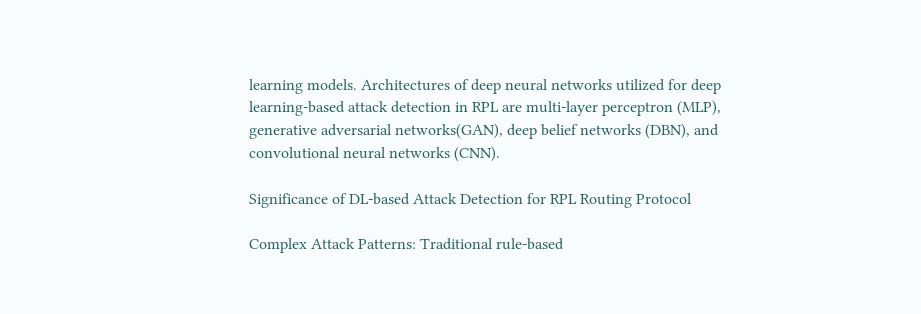learning models. Architectures of deep neural networks utilized for deep learning-based attack detection in RPL are multi-layer perceptron (MLP), generative adversarial networks(GAN), deep belief networks (DBN), and convolutional neural networks (CNN).

Significance of DL-based Attack Detection for RPL Routing Protocol

Complex Attack Patterns: Traditional rule-based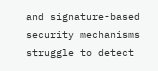and signature-based security mechanisms struggle to detect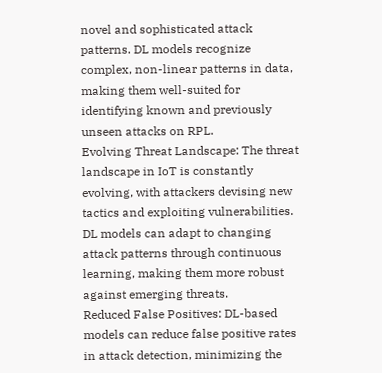novel and sophisticated attack patterns. DL models recognize complex, non-linear patterns in data, making them well-suited for identifying known and previously unseen attacks on RPL.
Evolving Threat Landscape: The threat landscape in IoT is constantly evolving, with attackers devising new tactics and exploiting vulnerabilities. DL models can adapt to changing attack patterns through continuous learning, making them more robust against emerging threats.
Reduced False Positives: DL-based models can reduce false positive rates in attack detection, minimizing the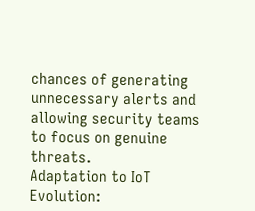chances of generating unnecessary alerts and allowing security teams to focus on genuine threats.
Adaptation to IoT Evolution: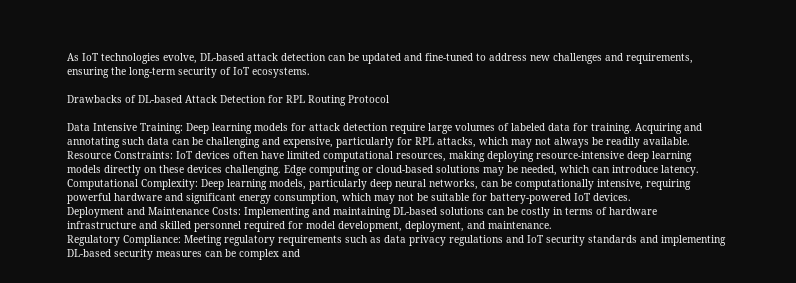As IoT technologies evolve, DL-based attack detection can be updated and fine-tuned to address new challenges and requirements, ensuring the long-term security of IoT ecosystems.

Drawbacks of DL-based Attack Detection for RPL Routing Protocol

Data Intensive Training: Deep learning models for attack detection require large volumes of labeled data for training. Acquiring and annotating such data can be challenging and expensive, particularly for RPL attacks, which may not always be readily available.
Resource Constraints: IoT devices often have limited computational resources, making deploying resource-intensive deep learning models directly on these devices challenging. Edge computing or cloud-based solutions may be needed, which can introduce latency.
Computational Complexity: Deep learning models, particularly deep neural networks, can be computationally intensive, requiring powerful hardware and significant energy consumption, which may not be suitable for battery-powered IoT devices.
Deployment and Maintenance Costs: Implementing and maintaining DL-based solutions can be costly in terms of hardware infrastructure and skilled personnel required for model development, deployment, and maintenance.
Regulatory Compliance: Meeting regulatory requirements such as data privacy regulations and IoT security standards and implementing DL-based security measures can be complex and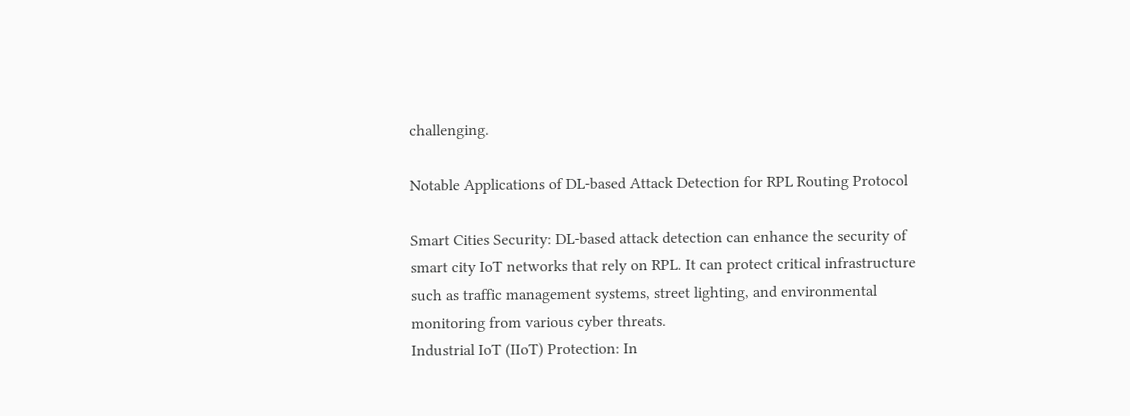challenging.

Notable Applications of DL-based Attack Detection for RPL Routing Protocol

Smart Cities Security: DL-based attack detection can enhance the security of smart city IoT networks that rely on RPL. It can protect critical infrastructure such as traffic management systems, street lighting, and environmental monitoring from various cyber threats.
Industrial IoT (IIoT) Protection: In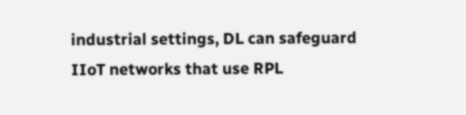industrial settings, DL can safeguard IIoT networks that use RPL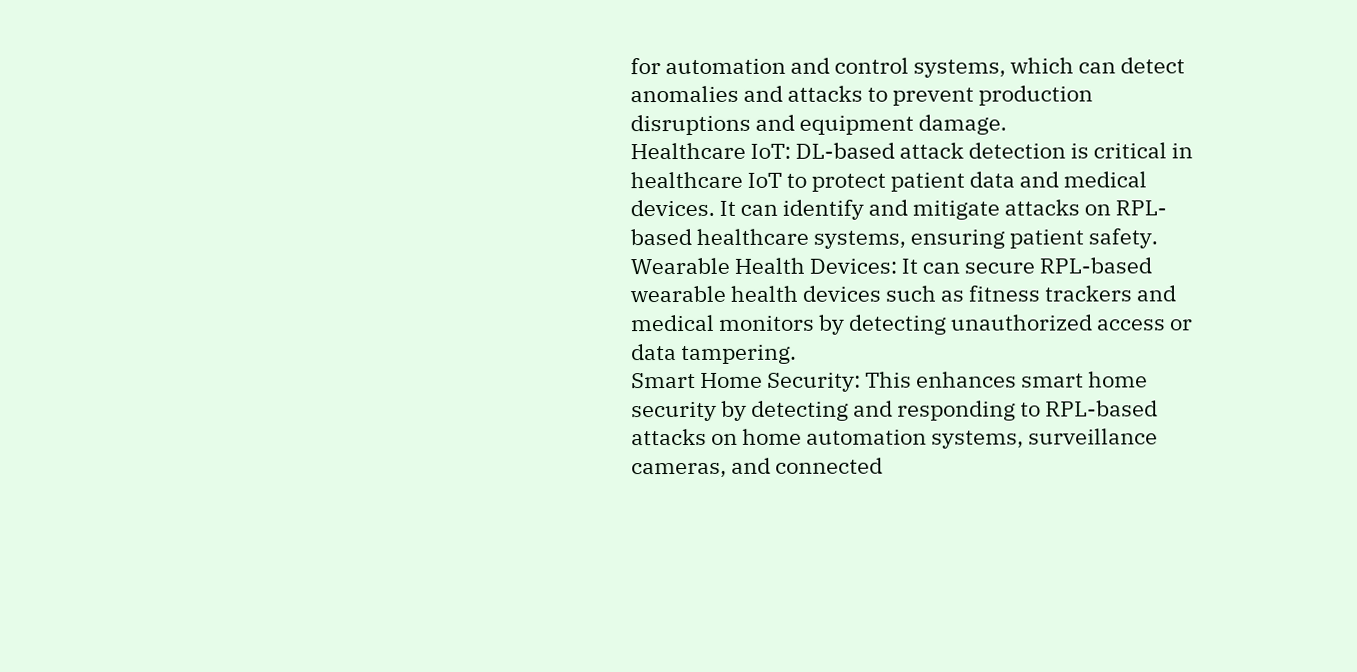for automation and control systems, which can detect anomalies and attacks to prevent production disruptions and equipment damage.
Healthcare IoT: DL-based attack detection is critical in healthcare IoT to protect patient data and medical devices. It can identify and mitigate attacks on RPL-based healthcare systems, ensuring patient safety.
Wearable Health Devices: It can secure RPL-based wearable health devices such as fitness trackers and medical monitors by detecting unauthorized access or data tampering.
Smart Home Security: This enhances smart home security by detecting and responding to RPL-based attacks on home automation systems, surveillance cameras, and connected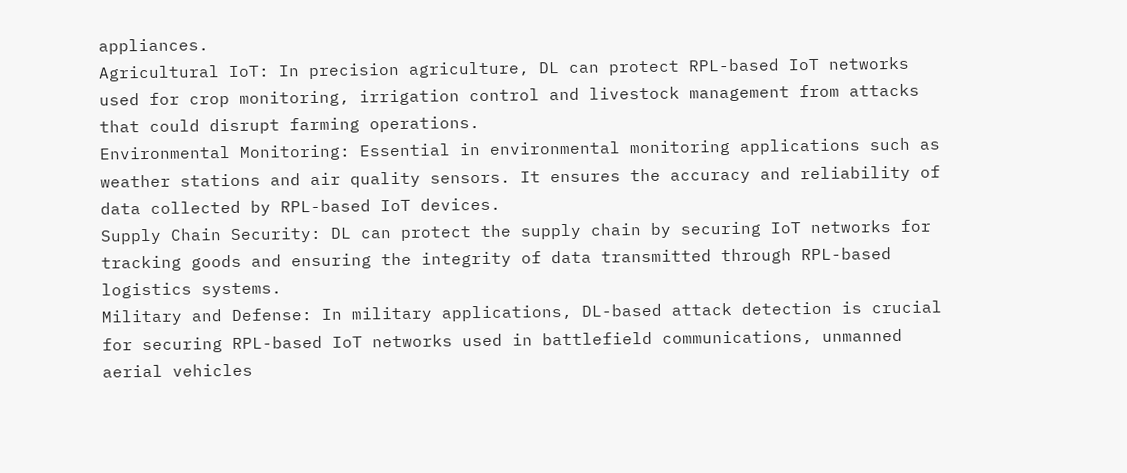appliances.
Agricultural IoT: In precision agriculture, DL can protect RPL-based IoT networks used for crop monitoring, irrigation control and livestock management from attacks that could disrupt farming operations.
Environmental Monitoring: Essential in environmental monitoring applications such as weather stations and air quality sensors. It ensures the accuracy and reliability of data collected by RPL-based IoT devices.
Supply Chain Security: DL can protect the supply chain by securing IoT networks for tracking goods and ensuring the integrity of data transmitted through RPL-based logistics systems.
Military and Defense: In military applications, DL-based attack detection is crucial for securing RPL-based IoT networks used in battlefield communications, unmanned aerial vehicles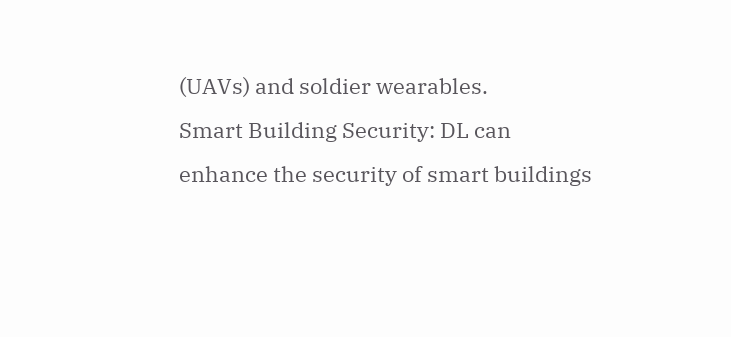(UAVs) and soldier wearables.
Smart Building Security: DL can enhance the security of smart buildings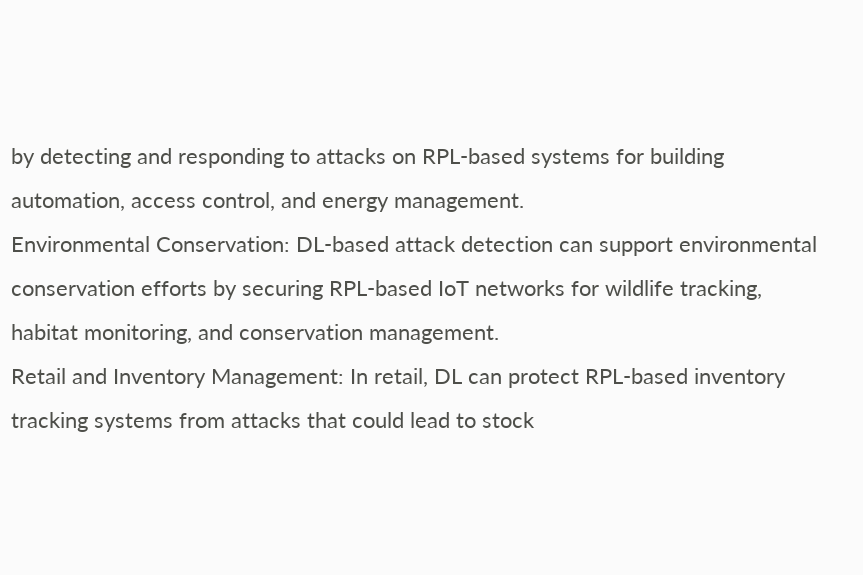by detecting and responding to attacks on RPL-based systems for building automation, access control, and energy management.
Environmental Conservation: DL-based attack detection can support environmental conservation efforts by securing RPL-based IoT networks for wildlife tracking, habitat monitoring, and conservation management.
Retail and Inventory Management: In retail, DL can protect RPL-based inventory tracking systems from attacks that could lead to stock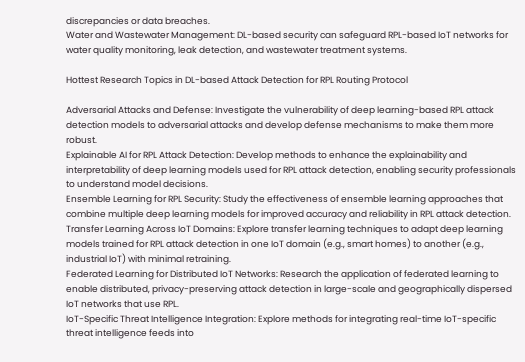discrepancies or data breaches.
Water and Wastewater Management: DL-based security can safeguard RPL-based IoT networks for water quality monitoring, leak detection, and wastewater treatment systems.

Hottest Research Topics in DL-based Attack Detection for RPL Routing Protocol

Adversarial Attacks and Defense: Investigate the vulnerability of deep learning-based RPL attack detection models to adversarial attacks and develop defense mechanisms to make them more robust.
Explainable AI for RPL Attack Detection: Develop methods to enhance the explainability and interpretability of deep learning models used for RPL attack detection, enabling security professionals to understand model decisions.
Ensemble Learning for RPL Security: Study the effectiveness of ensemble learning approaches that combine multiple deep learning models for improved accuracy and reliability in RPL attack detection.
Transfer Learning Across IoT Domains: Explore transfer learning techniques to adapt deep learning models trained for RPL attack detection in one IoT domain (e.g., smart homes) to another (e.g., industrial IoT) with minimal retraining.
Federated Learning for Distributed IoT Networks: Research the application of federated learning to enable distributed, privacy-preserving attack detection in large-scale and geographically dispersed IoT networks that use RPL.
IoT-Specific Threat Intelligence Integration: Explore methods for integrating real-time IoT-specific threat intelligence feeds into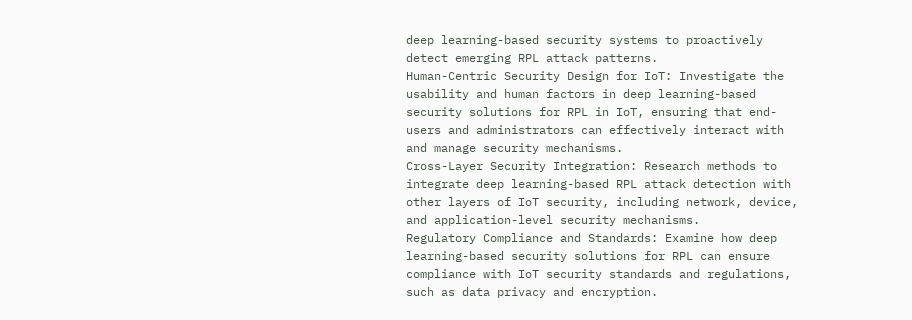deep learning-based security systems to proactively detect emerging RPL attack patterns.
Human-Centric Security Design for IoT: Investigate the usability and human factors in deep learning-based security solutions for RPL in IoT, ensuring that end-users and administrators can effectively interact with and manage security mechanisms.
Cross-Layer Security Integration: Research methods to integrate deep learning-based RPL attack detection with other layers of IoT security, including network, device, and application-level security mechanisms.
Regulatory Compliance and Standards: Examine how deep learning-based security solutions for RPL can ensure compliance with IoT security standards and regulations, such as data privacy and encryption.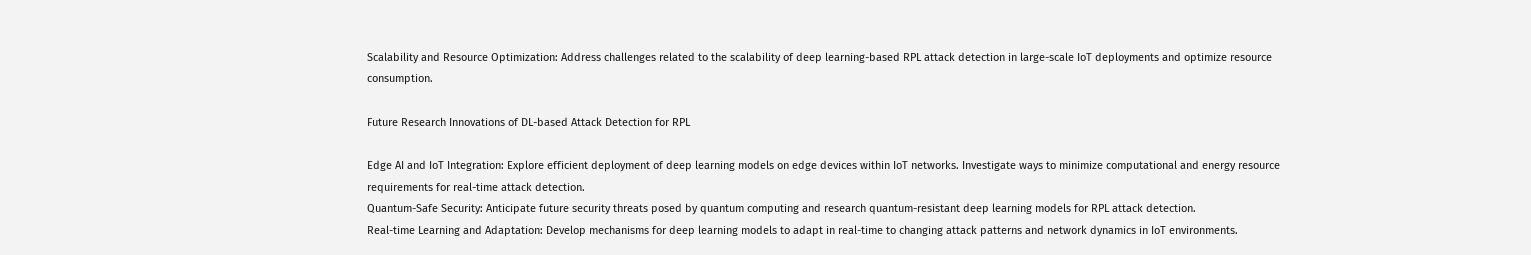Scalability and Resource Optimization: Address challenges related to the scalability of deep learning-based RPL attack detection in large-scale IoT deployments and optimize resource consumption.

Future Research Innovations of DL-based Attack Detection for RPL

Edge AI and IoT Integration: Explore efficient deployment of deep learning models on edge devices within IoT networks. Investigate ways to minimize computational and energy resource requirements for real-time attack detection.
Quantum-Safe Security: Anticipate future security threats posed by quantum computing and research quantum-resistant deep learning models for RPL attack detection.
Real-time Learning and Adaptation: Develop mechanisms for deep learning models to adapt in real-time to changing attack patterns and network dynamics in IoT environments.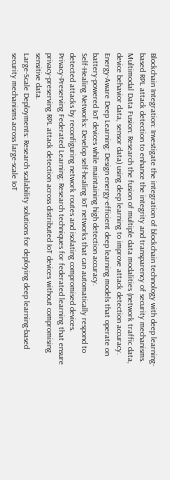Blockchain Integration: Investigate the integration of blockchain technology with deep learning-based RPL attack detection to enhance the integrity and transparency of security mechanisms.
Multimodal Data Fusion: Research the fusion of multiple data modalities (network traffic data, device behavior data, sensor data) using deep learning to improve attack detection accuracy.
Energy-Aware Deep Learning: Design energy-efficient deep learning models that operate on battery-powered IoT devices while maintaining high detection accuracy.
Self-Healing Networks: Develop self-healing IoT networks that can automatically respond to detected attacks by reconfiguring network routes and isolating compromised devices.
Privacy-Preserving Federated Learning: Research techniques for federated learning that ensure privacy-preserving RPL attack detection across distributed IoT devices without compromising sensitive data.
Large-Scale Deployments: Research scalability solutions for deploying deep learning-based security mechanisms across large-scale IoT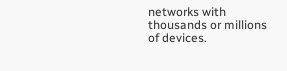networks with thousands or millions of devices.